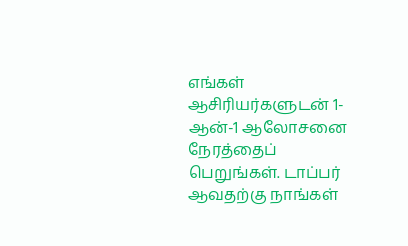எங்கள் ஆசிரியர்களுடன் 1-ஆன்-1 ஆலோசனை நேரத்தைப் பெறுங்கள். டாப்பர் ஆவதற்கு நாங்கள்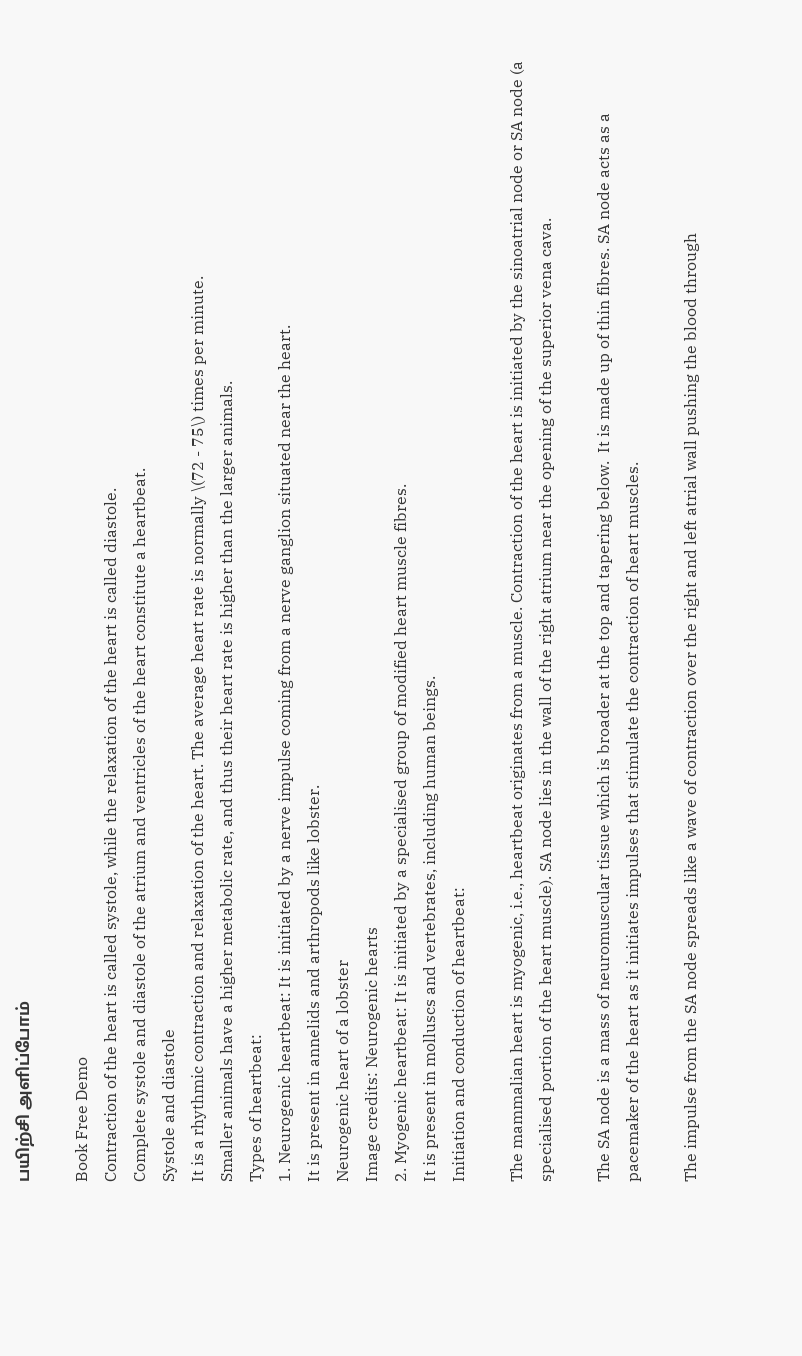பயிற்சி அளிப்போம்

Book Free Demo
Contraction of the heart is called systole, while the relaxation of the heart is called diastole.
Complete systole and diastole of the atrium and ventricles of the heart constitute a heartbeat.
Systole and diastole
It is a rhythmic contraction and relaxation of the heart. The average heart rate is normally \(72 - 75\) times per minute.
Smaller animals have a higher metabolic rate, and thus their heart rate is higher than the larger animals.
Types of heartbeat:
1. Neurogenic heartbeat: It is initiated by a nerve impulse coming from a nerve ganglion situated near the heart.
It is present in annelids and arthropods like lobster.
Neurogenic heart of a lobster
Image credits: Neurogenic hearts
2. Myogenic heartbeat: It is initiated by a specialised group of modified heart muscle fibres.
It is present in molluscs and vertebrates, including human beings.
Initiation and conduction of heartbeat:

The mammalian heart is myogenic, i.e., heartbeat originates from a muscle. Contraction of the heart is initiated by the sinoatrial node or SA node (a specialised portion of the heart muscle). SA node lies in the wall of the right atrium near the opening of the superior vena cava.

The SA node is a mass of neuromuscular tissue which is broader at the top and tapering below.  It is made up of thin fibres. SA node acts as a pacemaker of the heart as it initiates impulses that stimulate the contraction of heart muscles.

The impulse from the SA node spreads like a wave of contraction over the right and left atrial wall pushing the blood through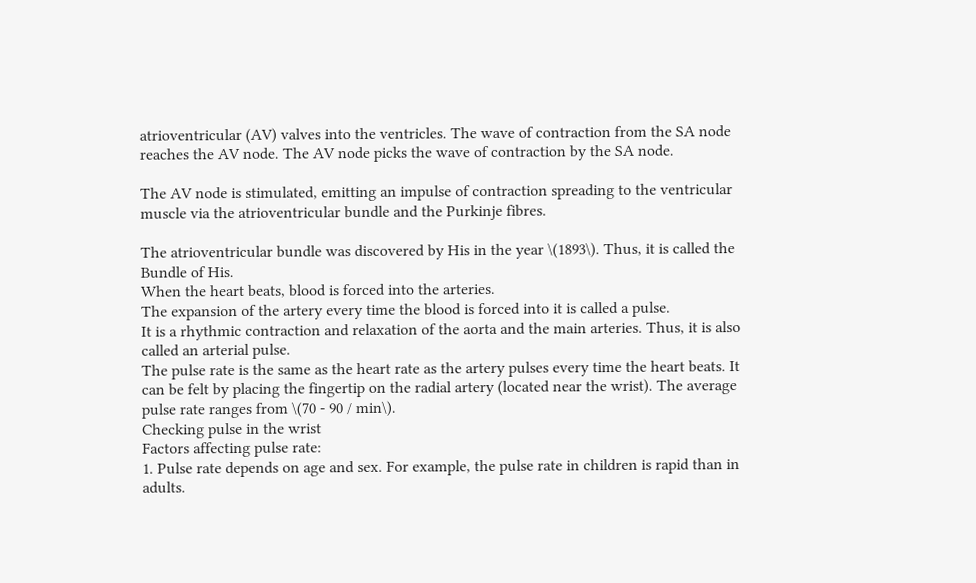atrioventricular (AV) valves into the ventricles. The wave of contraction from the SA node reaches the AV node. The AV node picks the wave of contraction by the SA node.

The AV node is stimulated, emitting an impulse of contraction spreading to the ventricular muscle via the atrioventricular bundle and the Purkinje fibres.

The atrioventricular bundle was discovered by His in the year \(1893\). Thus, it is called the Bundle of His.
When the heart beats, blood is forced into the arteries.
The expansion of the artery every time the blood is forced into it is called a pulse.
It is a rhythmic contraction and relaxation of the aorta and the main arteries. Thus, it is also called an arterial pulse.
The pulse rate is the same as the heart rate as the artery pulses every time the heart beats. It can be felt by placing the fingertip on the radial artery (located near the wrist). The average pulse rate ranges from \(70 - 90 / min\).
Checking pulse in the wrist
Factors affecting pulse rate:
1. Pulse rate depends on age and sex. For example, the pulse rate in children is rapid than in adults.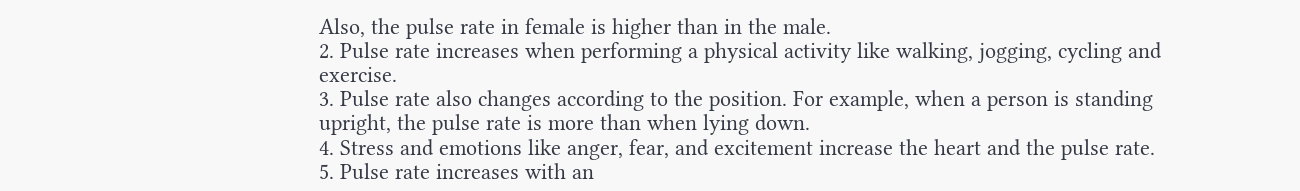Also, the pulse rate in female is higher than in the male.
2. Pulse rate increases when performing a physical activity like walking, jogging, cycling and exercise.
3. Pulse rate also changes according to the position. For example, when a person is standing upright, the pulse rate is more than when lying down.
4. Stress and emotions like anger, fear, and excitement increase the heart and the pulse rate.
5. Pulse rate increases with an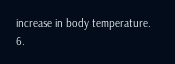increase in body temperature.
6.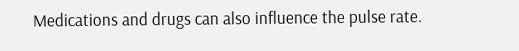Medications and drugs can also influence the pulse rate.